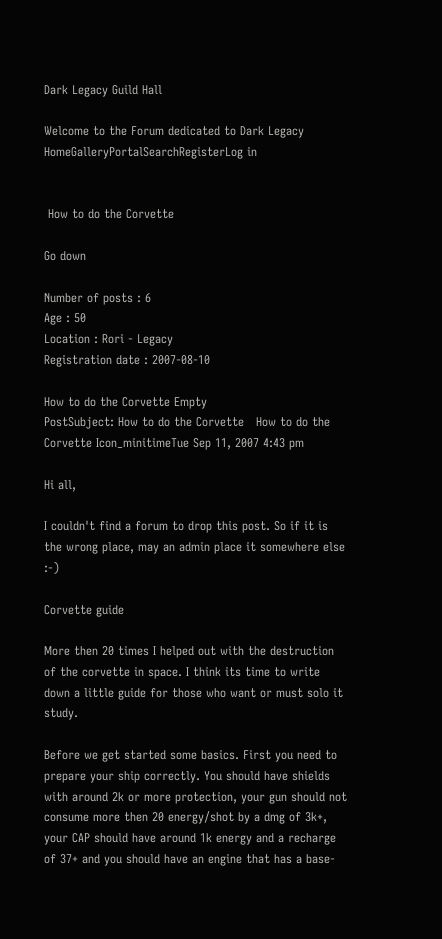Dark Legacy Guild Hall

Welcome to the Forum dedicated to Dark Legacy
HomeGalleryPortalSearchRegisterLog in


 How to do the Corvette

Go down

Number of posts : 6
Age : 50
Location : Rori - Legacy
Registration date : 2007-08-10

How to do the Corvette Empty
PostSubject: How to do the Corvette   How to do the Corvette Icon_minitimeTue Sep 11, 2007 4:43 pm

Hi all,

I couldn't find a forum to drop this post. So if it is the wrong place, may an admin place it somewhere else :-)

Corvette guide

More then 20 times I helped out with the destruction of the corvette in space. I think its time to write down a little guide for those who want or must solo it study.

Before we get started some basics. First you need to prepare your ship correctly. You should have shields with around 2k or more protection, your gun should not consume more then 20 energy/shot by a dmg of 3k+, your CAP should have around 1k energy and a recharge of 37+ and you should have an engine that has a base-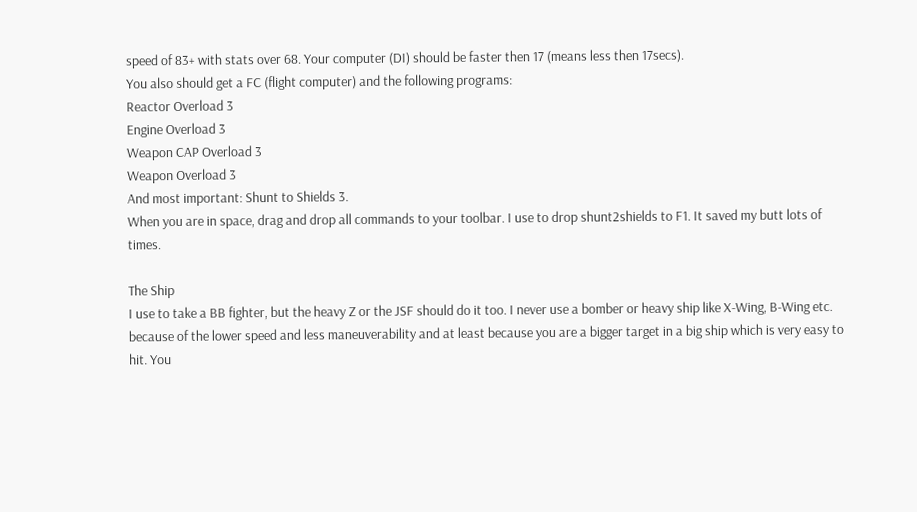speed of 83+ with stats over 68. Your computer (DI) should be faster then 17 (means less then 17secs).
You also should get a FC (flight computer) and the following programs:
Reactor Overload 3
Engine Overload 3
Weapon CAP Overload 3
Weapon Overload 3
And most important: Shunt to Shields 3.
When you are in space, drag and drop all commands to your toolbar. I use to drop shunt2shields to F1. It saved my butt lots of times.

The Ship
I use to take a BB fighter, but the heavy Z or the JSF should do it too. I never use a bomber or heavy ship like X-Wing, B-Wing etc. because of the lower speed and less maneuverability and at least because you are a bigger target in a big ship which is very easy to hit. You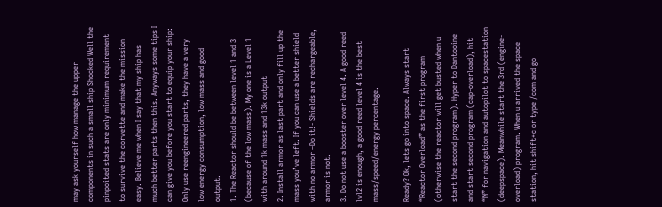may ask yourself how manage the upper components in such a small ship Shocked Well the pinpoited stats are only minimum requirement to survive the corvette and make the mission easy. Believe me when I say that my ship has much better parts then this. Anyways some tips I can give you before you start to equip your ship:
Only use reengineered parts, they have a very low energy consumption, low mass and good output.
1. The Reactor should be between level 1 and 3 (because of the low mass). My one is a Level 1 with around 1k mass and 13k output
2. Install armor as last part and only fill up the mass you’ve left. If you can use a better shield with no armor –Do it!- Shields are rechargeable, armor is not.
3. Do not use a booster over level 4. A good reed lvl2 is enough, a good reed level 4 is the best mass/speed/energy percentage.

Ready? Ok, lets go into space. Always start “Reactor Overload” as the first program (otherwise the reactor will get busted when u start the second program). Hyper to Dantooine and start second program (cap-overload), hit “N” for navigation and autopilot to spacestation (deepspace). Meanwhile start the 3rd (engine-overload) program. When u arrived the space station, hit shift+c or type /com and go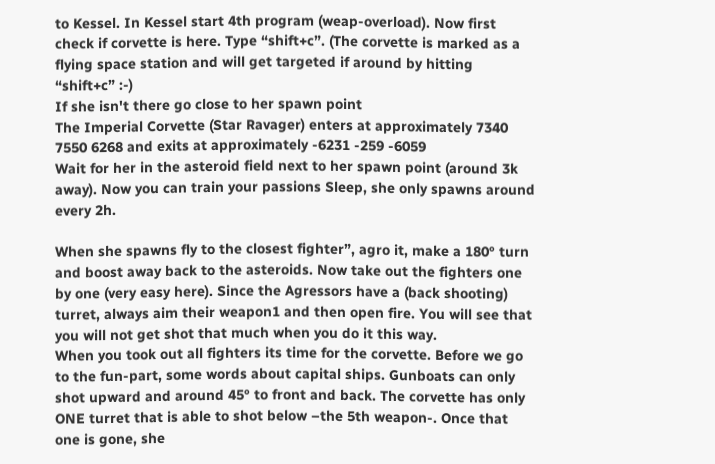to Kessel. In Kessel start 4th program (weap-overload). Now first check if corvette is here. Type “shift+c”. (The corvette is marked as a flying space station and will get targeted if around by hitting “shift+c” :-)
If she isn't there go close to her spawn point
The Imperial Corvette (Star Ravager) enters at approximately 7340 7550 6268 and exits at approximately -6231 -259 -6059
Wait for her in the asteroid field next to her spawn point (around 3k away). Now you can train your passions Sleep, she only spawns around every 2h.

When she spawns fly to the closest fighter”, agro it, make a 180° turn and boost away back to the asteroids. Now take out the fighters one by one (very easy here). Since the Agressors have a (back shooting) turret, always aim their weapon1 and then open fire. You will see that you will not get shot that much when you do it this way.
When you took out all fighters its time for the corvette. Before we go to the fun-part, some words about capital ships. Gunboats can only shot upward and around 45° to front and back. The corvette has only ONE turret that is able to shot below –the 5th weapon-. Once that one is gone, she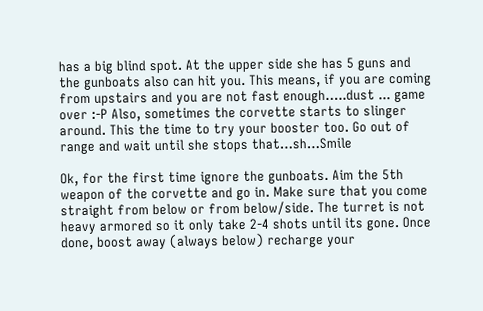has a big blind spot. At the upper side she has 5 guns and the gunboats also can hit you. This means, if you are coming from upstairs and you are not fast enough…..dust ... game over :-P Also, sometimes the corvette starts to slinger around. This the time to try your booster too. Go out of range and wait until she stops that…sh…Smile

Ok, for the first time ignore the gunboats. Aim the 5th weapon of the corvette and go in. Make sure that you come straight from below or from below/side. The turret is not heavy armored so it only take 2-4 shots until its gone. Once done, boost away (always below) recharge your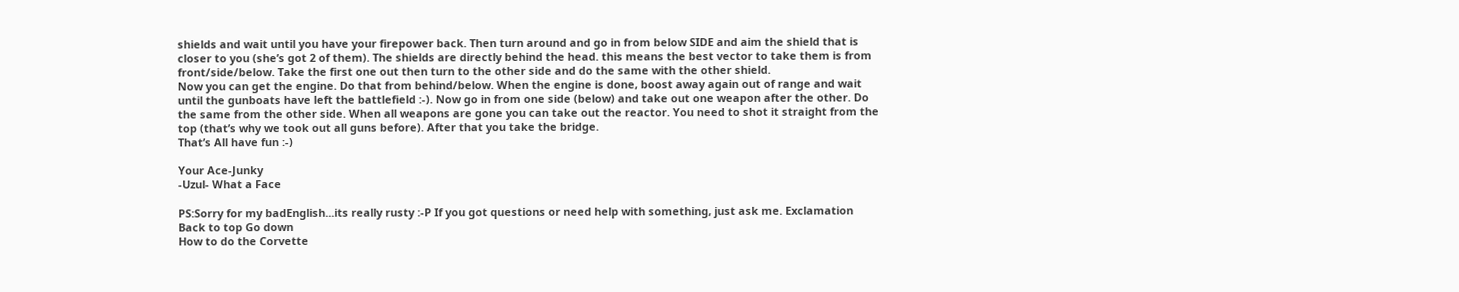shields and wait until you have your firepower back. Then turn around and go in from below SIDE and aim the shield that is closer to you (she’s got 2 of them). The shields are directly behind the head. this means the best vector to take them is from front/side/below. Take the first one out then turn to the other side and do the same with the other shield.
Now you can get the engine. Do that from behind/below. When the engine is done, boost away again out of range and wait until the gunboats have left the battlefield :-). Now go in from one side (below) and take out one weapon after the other. Do the same from the other side. When all weapons are gone you can take out the reactor. You need to shot it straight from the top (that’s why we took out all guns before). After that you take the bridge.
That’s All have fun :-)

Your Ace-Junky
-Uzul- What a Face

PS:Sorry for my badEnglish...its really rusty :-P If you got questions or need help with something, just ask me. Exclamation
Back to top Go down
How to do the Corvette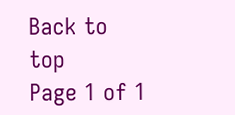Back to top
Page 1 of 1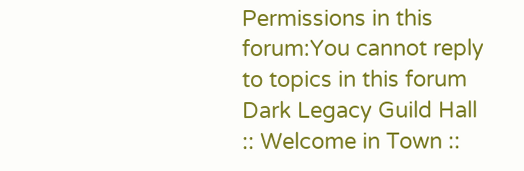Permissions in this forum:You cannot reply to topics in this forum
Dark Legacy Guild Hall :: Welcome in Town ::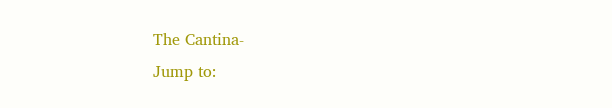The Cantina-
Jump to: